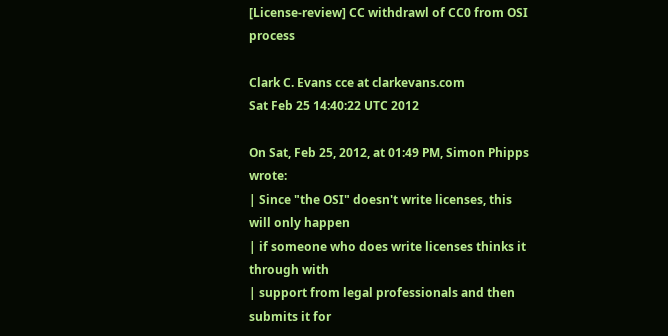[License-review] CC withdrawl of CC0 from OSI process

Clark C. Evans cce at clarkevans.com
Sat Feb 25 14:40:22 UTC 2012

On Sat, Feb 25, 2012, at 01:49 PM, Simon Phipps wrote:
| Since "the OSI" doesn't write licenses, this will only happen
| if someone who does write licenses thinks it through with
| support from legal professionals and then submits it for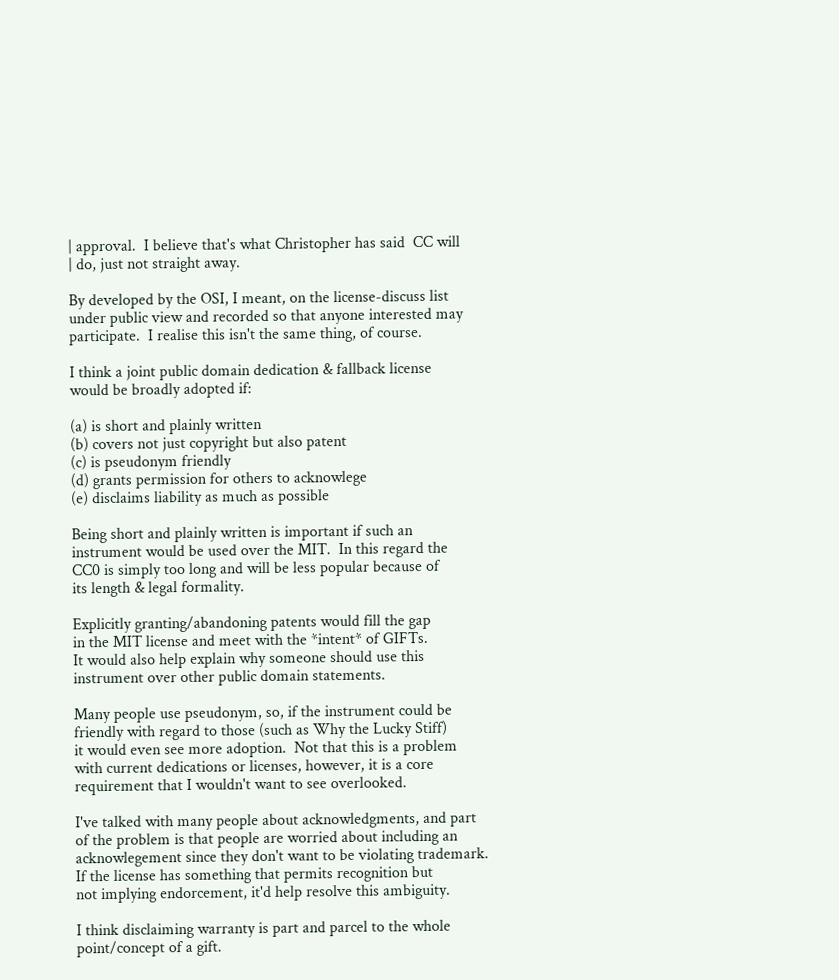| approval.  I believe that's what Christopher has said  CC will
| do, just not straight away.

By developed by the OSI, I meant, on the license-discuss list
under public view and recorded so that anyone interested may
participate.  I realise this isn't the same thing, of course.

I think a joint public domain dedication & fallback license
would be broadly adopted if:

(a) is short and plainly written
(b) covers not just copyright but also patent
(c) is pseudonym friendly
(d) grants permission for others to acknowlege
(e) disclaims liability as much as possible

Being short and plainly written is important if such an
instrument would be used over the MIT.  In this regard the
CC0 is simply too long and will be less popular because of
its length & legal formality.

Explicitly granting/abandoning patents would fill the gap
in the MIT license and meet with the *intent* of GIFTs.
It would also help explain why someone should use this
instrument over other public domain statements.

Many people use pseudonym, so, if the instrument could be
friendly with regard to those (such as Why the Lucky Stiff)
it would even see more adoption.  Not that this is a problem
with current dedications or licenses, however, it is a core
requirement that I wouldn't want to see overlooked.

I've talked with many people about acknowledgments, and part
of the problem is that people are worried about including an
acknowlegement since they don't want to be violating trademark.
If the license has something that permits recognition but
not implying endorcement, it'd help resolve this ambiguity.

I think disclaiming warranty is part and parcel to the whole
point/concept of a gift.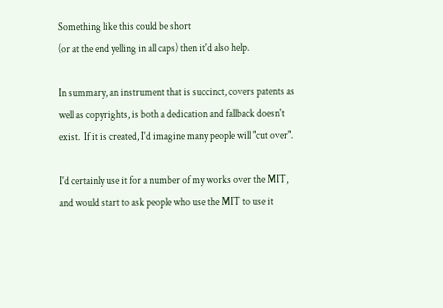Something like this could be short
(or at the end yelling in all caps) then it'd also help.

In summary, an instrument that is succinct, covers patents as
well as copyrights, is both a dedication and fallback doesn't
exist.  If it is created, I'd imagine many people will "cut over".

I'd certainly use it for a number of my works over the MIT,
and would start to ask people who use the MIT to use it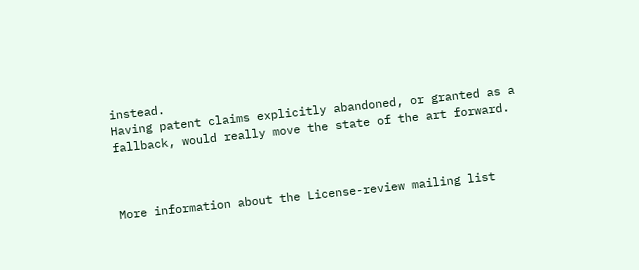instead.
Having patent claims explicitly abandoned, or granted as a
fallback, would really move the state of the art forward.



More information about the License-review mailing list